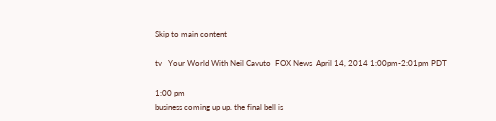Skip to main content

tv   Your World With Neil Cavuto  FOX News  April 14, 2014 1:00pm-2:01pm PDT

1:00 pm
business coming up up. the final bell is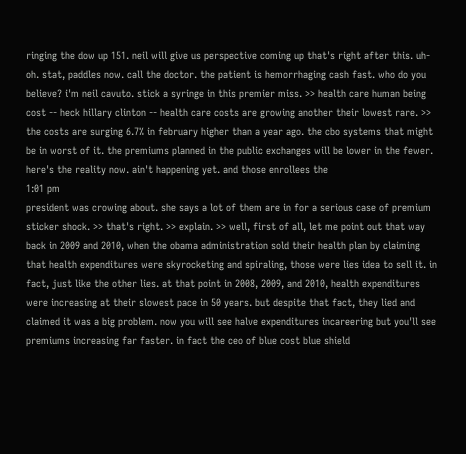ringing the dow up 151. neil will give us perspective coming up that's right after this. uh-oh. stat, paddles now. call the doctor. the patient is hemorrhaging cash fast. who do you believe? i'm neil cavuto. stick a syringe in this premier miss. >> health care human being cost -- heck hillary clinton -- health care costs are growing another their lowest rare. >> the costs are surging 6.7% in february higher than a year ago. the cbo systems that might be in worst of it. the premiums planned in the public exchanges will be lower in the fewer. here's the reality now. ain't happening yet. and those enrollees the
1:01 pm
president was crowing about. she says a lot of them are in for a serious case of premium sticker shock. >> that's right. >> explain. >> well, first of all, let me point out that way back in 2009 and 2010, when the obama administration sold their health plan by claiming that health expenditures were skyrocketing and spiraling, those were lies idea to sell it. in fact, just like the other lies. at that point in 2008, 2009, and 2010, health expenditures were increasing at their slowest pace in 50 years. but despite that fact, they lied and claimed it was a big problem. now you will see halve expenditures incareering but you'll see premiums increasing far faster. in fact the ceo of blue cost blue shield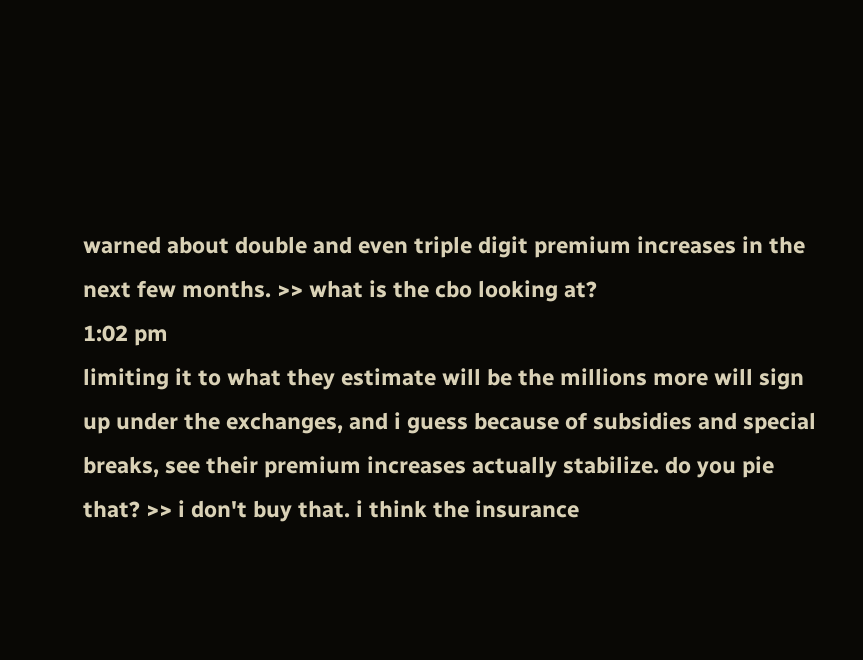warned about double and even triple digit premium increases in the next few months. >> what is the cbo looking at?
1:02 pm
limiting it to what they estimate will be the millions more will sign up under the exchanges, and i guess because of subsidies and special breaks, see their premium increases actually stabilize. do you pie that? >> i don't buy that. i think the insurance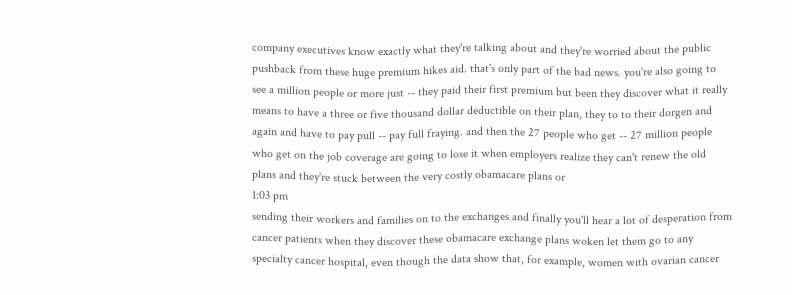company executives know exactly what they're talking about and they're worried about the public pushback from these huge premium hikes aid. that's only part of the bad news. you're also going to see a million people or more just -- they paid their first premium but been they discover what it really means to have a three or five thousand dollar deductible on their plan, they to to their dorgen and again and have to pay pull -- pay full fraying. and then the 27 people who get -- 27 million people who get on the job coverage are going to lose it when employers realize they can't renew the old plans and they're stuck between the very costly obamacare plans or
1:03 pm
sending their workers and families on to the exchanges and finally you'll hear a lot of desperation from cancer patients when they discover these obamacare exchange plans woken let them go to any specialty cancer hospital, even though the data show that, for example, women with ovarian cancer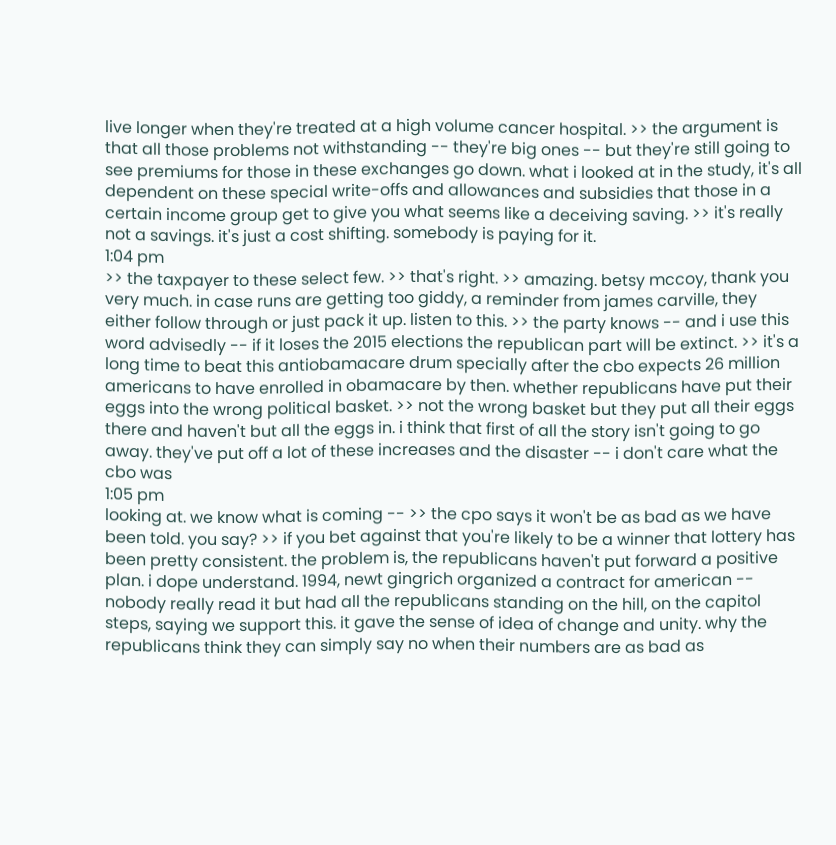live longer when they're treated at a high volume cancer hospital. >> the argument is that all those problems not withstanding -- they're big ones -- but they're still going to see premiums for those in these exchanges go down. what i looked at in the study, it's all dependent on these special write-offs and allowances and subsidies that those in a certain income group get to give you what seems like a deceiving saving. >> it's really not a savings. it's just a cost shifting. somebody is paying for it.
1:04 pm
>> the taxpayer to these select few. >> that's right. >> amazing. betsy mccoy, thank you very much. in case runs are getting too giddy, a reminder from james carville, they either follow through or just pack it up. listen to this. >> the party knows -- and i use this word advisedly -- if it loses the 2015 elections the republican part will be extinct. >> it's a long time to beat this antiobamacare drum specially after the cbo expects 26 million americans to have enrolled in obamacare by then. whether republicans have put their eggs into the wrong political basket. >> not the wrong basket but they put all their eggs there and haven't but all the eggs in. i think that first of all the story isn't going to go away. they've put off a lot of these increases and the disaster -- i don't care what the cbo was
1:05 pm
looking at. we know what is coming -- >> the cpo says it won't be as bad as we have been told. you say? >> if you bet against that you're likely to be a winner that lottery has been pretty consistent. the problem is, the republicans haven't put forward a positive plan. i dope understand. 1994, newt gingrich organized a contract for american -- nobody really read it but had all the republicans standing on the hill, on the capitol steps, saying we support this. it gave the sense of idea of change and unity. why the republicans think they can simply say no when their numbers are as bad as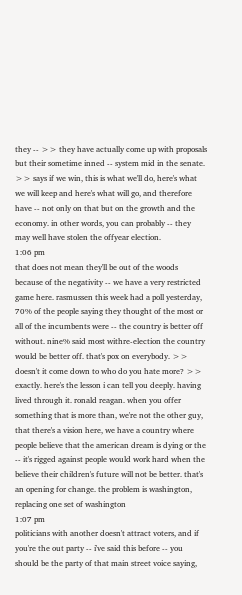they -- >> they have actually come up with proposals but their sometime inned -- system mid in the senate. >> says if we win, this is what we'll do, here's what we will keep and here's what will go, and therefore have -- not only on that but on the growth and the economy. in other words, you can probably -- they may well have stolen the offyear election.
1:06 pm
that does not mean they'll be out of the woods because of the negativity -- we have a very restricted game here. rasmussen this week had a poll yesterday, 70% of the people saying they thought of the most or all of the incumbents were -- the country is better off without. nine% said most withre-election the country would be better off. that's pox on everybody. >> doesn't it come down to who do you hate more? >> exactly. here's the lesson i can tell you deeply. having lived through it. ronald reagan. when you offer something that is more than, we're not the other guy, that there's a vision here, we have a country where people believe that the american dream is dying or the -- it's rigged against people would work hard when the believe their children's future will not be better. that's an opening for change. the problem is washington, replacing one set of washington
1:07 pm
politicians with another doesn't attract voters, and if you're the out party -- i've said this before -- you should be the party of that main street voice saying,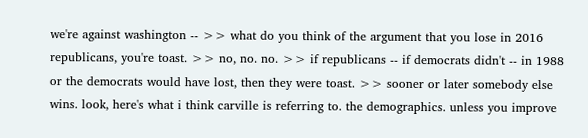we're against washington -- >> what do you think of the argument that you lose in 2016 republicans, you're toast. >> no, no. no. >> if republicans -- if democrats didn't -- in 1988 or the democrats would have lost, then they were toast. >> sooner or later somebody else wins. look, here's what i think carville is referring to. the demographics. unless you improve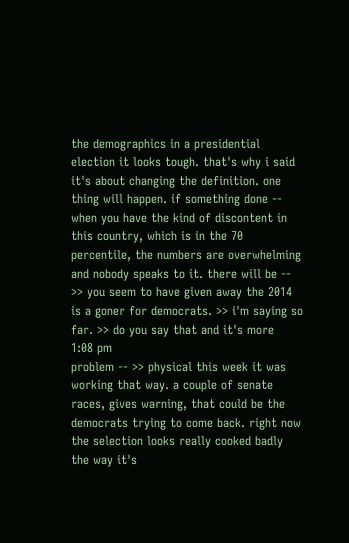the demographics in a presidential election it looks tough. that's why i said it's about changing the definition. one thing will happen. if something done -- when you have the kind of discontent in this country, which is in the 70 percentile, the numbers are overwhelming and nobody speaks to it. there will be -- >> you seem to have given away the 2014 is a goner for democrats. >> i'm saying so far. >> do you say that and it's more
1:08 pm
problem -- >> physical this week it was working that way. a couple of senate races, gives warning, that could be the democrats trying to come back. right now the selection looks really cooked badly the way it's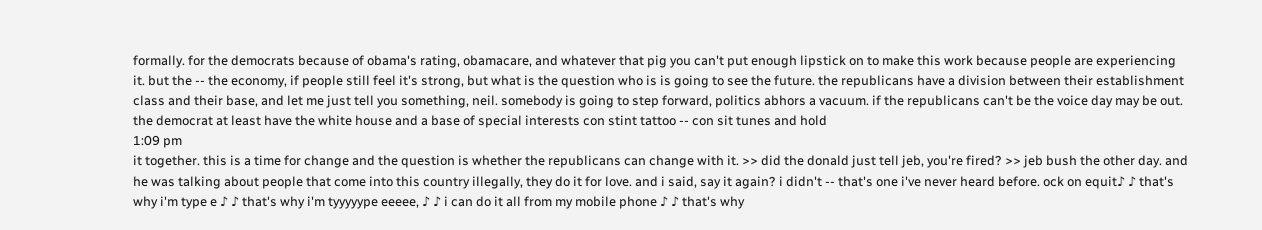formally. for the democrats because of obama's rating, obamacare, and whatever that pig you can't put enough lipstick on to make this work because people are experiencing it. but the -- the economy, if people still feel it's strong, but what is the question who is is going to see the future. the republicans have a division between their establishment class and their base, and let me just tell you something, neil. somebody is going to step forward, politics abhors a vacuum. if the republicans can't be the voice day may be out. the democrat at least have the white house and a base of special interests con stint tattoo -- con sit tunes and hold
1:09 pm
it together. this is a time for change and the question is whether the republicans can change with it. >> did the donald just tell jeb, you're fired? >> jeb bush the other day. and he was talking about people that come into this country illegally, they do it for love. and i said, say it again? i didn't -- that's one i've never heard before. ock on equit♪ ♪ that's why i'm type e ♪ ♪ that's why i'm tyyyyype eeeee, ♪ ♪ i can do it all from my mobile phone ♪ ♪ that's why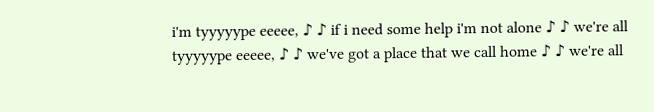i'm tyyyyype eeeee, ♪ ♪ if i need some help i'm not alone ♪ ♪ we're all tyyyyype eeeee, ♪ ♪ we've got a place that we call home ♪ ♪ we're all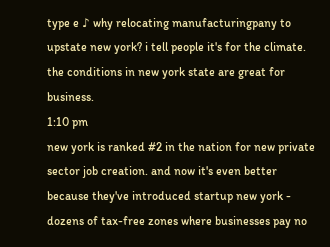type e ♪ why relocating manufacturingpany to upstate new york? i tell people it's for the climate. the conditions in new york state are great for business.
1:10 pm
new york is ranked #2 in the nation for new private sector job creation. and now it's even better because they've introduced startup new york - dozens of tax-free zones where businesses pay no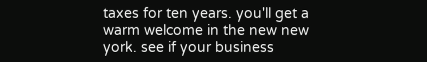taxes for ten years. you'll get a warm welcome in the new new york. see if your business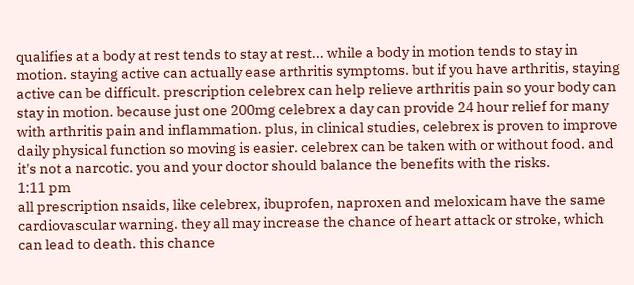qualifies at a body at rest tends to stay at rest... while a body in motion tends to stay in motion. staying active can actually ease arthritis symptoms. but if you have arthritis, staying active can be difficult. prescription celebrex can help relieve arthritis pain so your body can stay in motion. because just one 200mg celebrex a day can provide 24 hour relief for many with arthritis pain and inflammation. plus, in clinical studies, celebrex is proven to improve daily physical function so moving is easier. celebrex can be taken with or without food. and it's not a narcotic. you and your doctor should balance the benefits with the risks.
1:11 pm
all prescription nsaids, like celebrex, ibuprofen, naproxen and meloxicam have the same cardiovascular warning. they all may increase the chance of heart attack or stroke, which can lead to death. this chance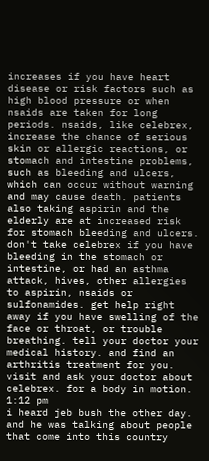increases if you have heart disease or risk factors such as high blood pressure or when nsaids are taken for long periods. nsaids, like celebrex, increase the chance of serious skin or allergic reactions, or stomach and intestine problems, such as bleeding and ulcers, which can occur without warning and may cause death. patients also taking aspirin and the elderly are at increased risk for stomach bleeding and ulcers. don't take celebrex if you have bleeding in the stomach or intestine, or had an asthma attack, hives, other allergies to aspirin, nsaids or sulfonamides. get help right away if you have swelling of the face or throat, or trouble breathing. tell your doctor your medical history. and find an arthritis treatment for you. visit and ask your doctor about celebrex. for a body in motion.
1:12 pm
i heard jeb bush the other day. and he was talking about people that come into this country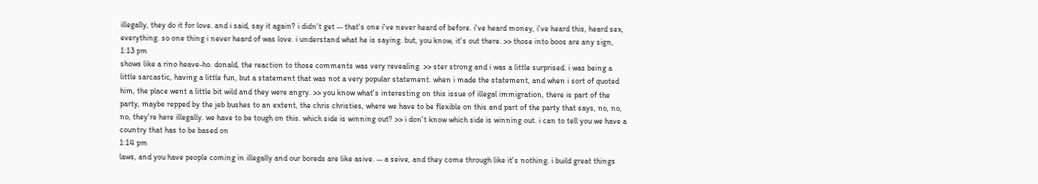illegally, they do it for love. and i said, say it again? i didn't get -- that's one i've never heard of before. i've heard money, i've heard this, heard sex, everything. so one thing i never heard of was love. i understand what he is saying. but, you know, it's out there. >> those into boos are any sign,
1:13 pm
shows like a rino heave-ho. donald, the reaction to those comments was very revealing. >> ster strong and i was a little surprised. i was being a little sarcastic, having a little fun, but a statement that was not a very popular statement. when i made the statement, and when i sort of quoted him, the place went a little bit wild and they were angry. >> you know what's interesting on this issue of illegal immigration, there is part of the party, maybe repped by the jeb bushes to an extent, the chris christies, where we have to be flexible on this and part of the party that says, no, no, no, they're here illegally. we have to be tough on this. which side is winning out? >> i don't know which side is winning out. i can to tell you we have a country that has to be based on
1:14 pm
laws, and you have people coming in illegally and our boreds are like asive. -- a seive, and they come through like it's nothing. i build great things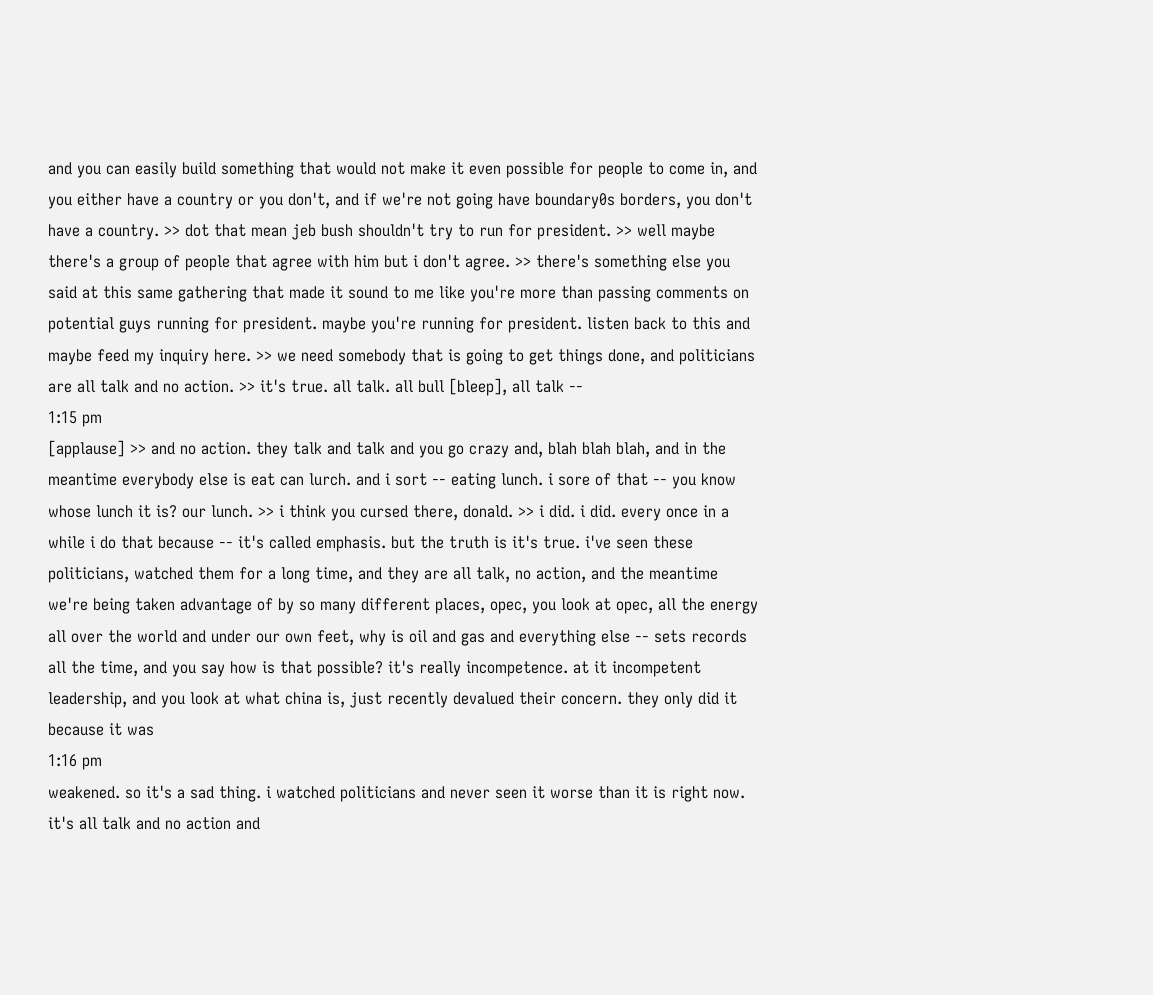and you can easily build something that would not make it even possible for people to come in, and you either have a country or you don't, and if we're not going have boundary0s borders, you don't have a country. >> dot that mean jeb bush shouldn't try to run for president. >> well maybe there's a group of people that agree with him but i don't agree. >> there's something else you said at this same gathering that made it sound to me like you're more than passing comments on potential guys running for president. maybe you're running for president. listen back to this and maybe feed my inquiry here. >> we need somebody that is going to get things done, and politicians are all talk and no action. >> it's true. all talk. all bull [bleep], all talk --
1:15 pm
[applause] >> and no action. they talk and talk and you go crazy and, blah blah blah, and in the meantime everybody else is eat can lurch. and i sort -- eating lunch. i sore of that -- you know whose lunch it is? our lunch. >> i think you cursed there, donald. >> i did. i did. every once in a while i do that because -- it's called emphasis. but the truth is it's true. i've seen these politicians, watched them for a long time, and they are all talk, no action, and the meantime we're being taken advantage of by so many different places, opec, you look at opec, all the energy all over the world and under our own feet, why is oil and gas and everything else -- sets records all the time, and you say how is that possible? it's really incompetence. at it incompetent leadership, and you look at what china is, just recently devalued their concern. they only did it because it was
1:16 pm
weakened. so it's a sad thing. i watched politicians and never seen it worse than it is right now. it's all talk and no action and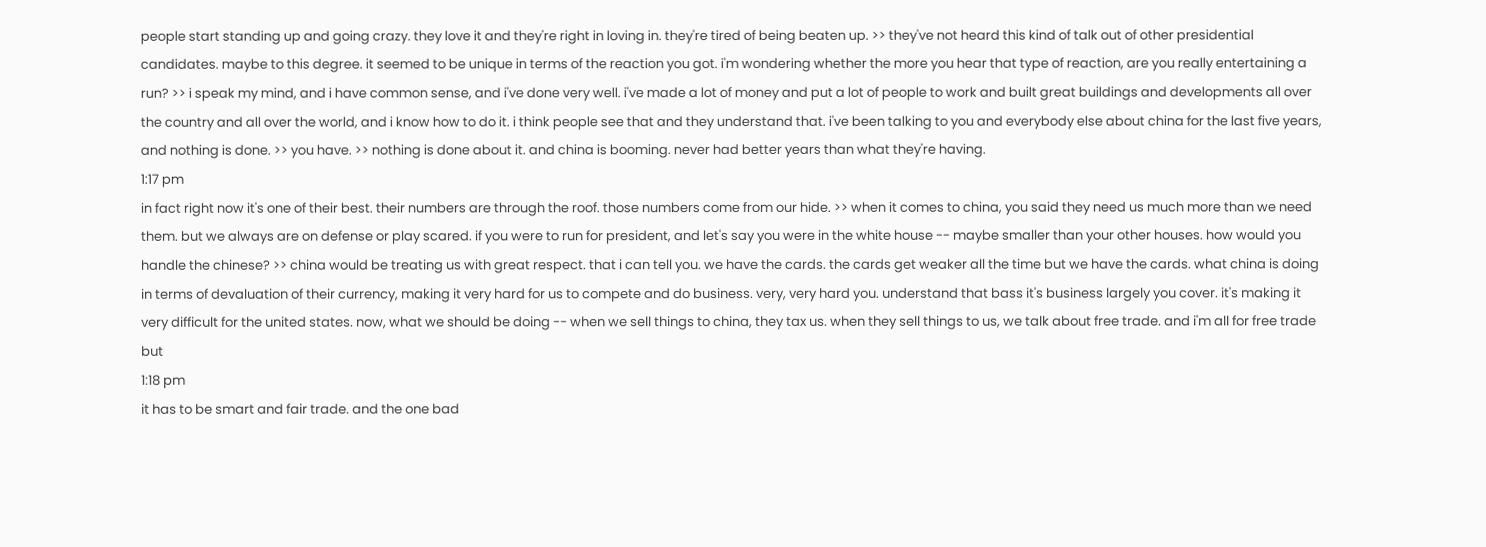people start standing up and going crazy. they love it and they're right in loving in. they're tired of being beaten up. >> they've not heard this kind of talk out of other presidential candidates. maybe to this degree. it seemed to be unique in terms of the reaction you got. i'm wondering whether the more you hear that type of reaction, are you really entertaining a run? >> i speak my mind, and i have common sense, and i've done very well. i've made a lot of money and put a lot of people to work and built great buildings and developments all over the country and all over the world, and i know how to do it. i think people see that and they understand that. i've been talking to you and everybody else about china for the last five years, and nothing is done. >> you have. >> nothing is done about it. and china is booming. never had better years than what they're having.
1:17 pm
in fact right now it's one of their best. their numbers are through the roof. those numbers come from our hide. >> when it comes to china, you said they need us much more than we need them. but we always are on defense or play scared. if you were to run for president, and let's say you were in the white house -- maybe smaller than your other houses. how would you handle the chinese? >> china would be treating us with great respect. that i can tell you. we have the cards. the cards get weaker all the time but we have the cards. what china is doing in terms of devaluation of their currency, making it very hard for us to compete and do business. very, very hard you. understand that bass it's business largely you cover. it's making it very difficult for the united states. now, what we should be doing -- when we sell things to china, they tax us. when they sell things to us, we talk about free trade. and i'm all for free trade but
1:18 pm
it has to be smart and fair trade. and the one bad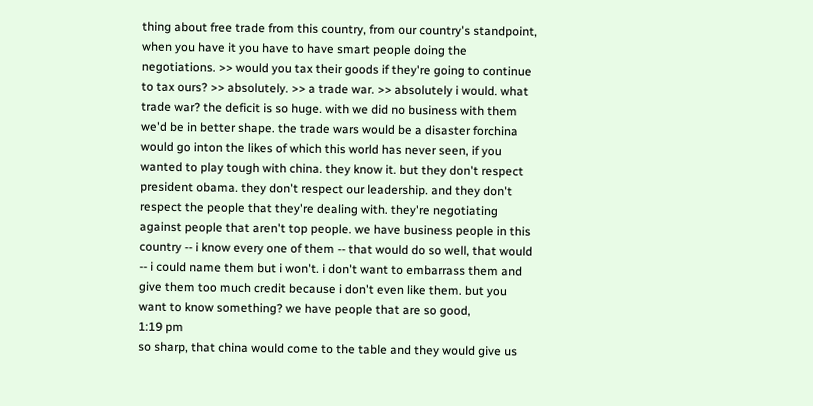thing about free trade from this country, from our country's standpoint, when you have it you have to have smart people doing the negotiations. >> would you tax their goods if they're going to continue to tax ours? >> absolutely. >> a trade war. >> absolutely i would. what trade war? the deficit is so huge. with we did no business with them we'd be in better shape. the trade wars would be a disaster forchina would go inton the likes of which this world has never seen, if you wanted to play tough with china. they know it. but they don't respect president obama. they don't respect our leadership. and they don't respect the people that they're dealing with. they're negotiating against people that aren't top people. we have business people in this country -- i know every one of them -- that would do so well, that would -- i could name them but i won't. i don't want to embarrass them and give them too much credit because i don't even like them. but you want to know something? we have people that are so good,
1:19 pm
so sharp, that china would come to the table and they would give us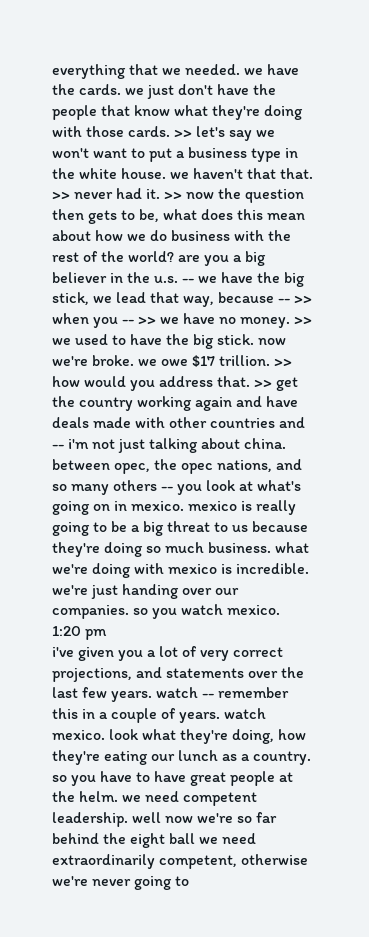everything that we needed. we have the cards. we just don't have the people that know what they're doing with those cards. >> let's say we won't want to put a business type in the white house. we haven't that that. >> never had it. >> now the question then gets to be, what does this mean about how we do business with the rest of the world? are you a big believer in the u.s. -- we have the big stick, we lead that way, because -- >> when you -- >> we have no money. >> we used to have the big stick. now we're broke. we owe $17 trillion. >> how would you address that. >> get the country working again and have deals made with other countries and -- i'm not just talking about china. between opec, the opec nations, and so many others -- you look at what's going on in mexico. mexico is really going to be a big threat to us because they're doing so much business. what we're doing with mexico is incredible. we're just handing over our companies. so you watch mexico.
1:20 pm
i've given you a lot of very correct projections, and statements over the last few years. watch -- remember this in a couple of years. watch mexico. look what they're doing, how they're eating our lunch as a country. so you have to have great people at the helm. we need competent leadership. well now we're so far behind the eight ball we need extraordinarily competent, otherwise we're never going to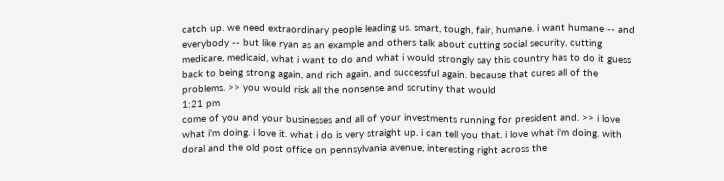catch up. we need extraordinary people leading us. smart, tough, fair, humane. i want humane -- and everybody -- but like ryan as an example and others talk about cutting social security, cutting medicare, medicaid, what i want to do and what i would strongly say this country has to do it guess back to being strong again, and rich again, and successful again. because that cures all of the problems. >> you would risk all the nonsense and scrutiny that would
1:21 pm
come of you and your businesses and all of your investments running for president and. >> i love what i'm doing. i love it. what i do is very straight up. i can tell you that. i love what i'm doing. with doral and the old post office on pennsylvania avenue, interesting right across the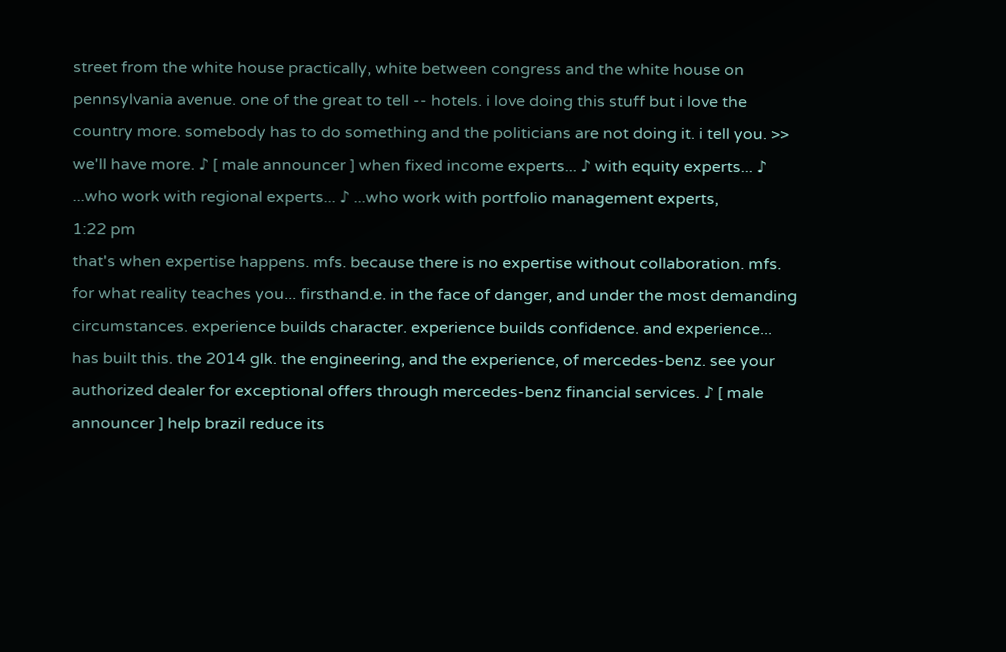street from the white house practically, white between congress and the white house on pennsylvania avenue. one of the great to tell -- hotels. i love doing this stuff but i love the country more. somebody has to do something and the politicians are not doing it. i tell you. >> we'll have more. ♪ [ male announcer ] when fixed income experts... ♪ with equity experts... ♪ ...who work with regional experts... ♪ ...who work with portfolio management experts,
1:22 pm
that's when expertise happens. mfs. because there is no expertise without collaboration. mfs. for what reality teaches you... firsthand.e. in the face of danger, and under the most demanding circumstances. experience builds character. experience builds confidence. and experience... has built this. the 2014 glk. the engineering, and the experience, of mercedes-benz. see your authorized dealer for exceptional offers through mercedes-benz financial services. ♪ [ male announcer ] help brazil reduce its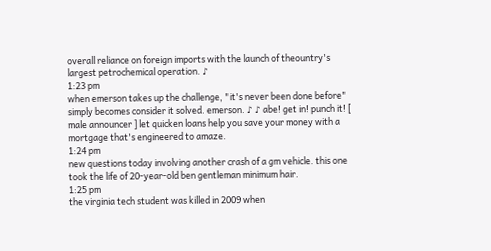overall reliance on foreign imports with the launch of theountry's largest petrochemical operation. ♪
1:23 pm
when emerson takes up the challenge, "it's never been done before" simply becomes consider it solved. emerson. ♪ ♪ abe! get in! punch it! [ male announcer ] let quicken loans help you save your money with a mortgage that's engineered to amaze.
1:24 pm
new questions today involving another crash of a gm vehicle. this one took the life of 20-year-old ben gentleman minimum hair.
1:25 pm
the virginia tech student was killed in 2009 when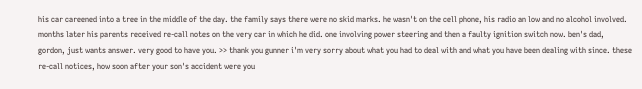his car careened into a tree in the middle of the day. the family says there were no skid marks. he wasn't on the cell phone, his radio an low and no alcohol involved. months later his parents received re-call notes on the very car in which he did. one involving power steering and then a faulty ignition switch now. ben's dad, gordon, just wants answer. very good to have you. >> thank you gunner i'm very sorry about what you had to deal with and what you have been dealing with since. these re-call notices, how soon after your son's accident were you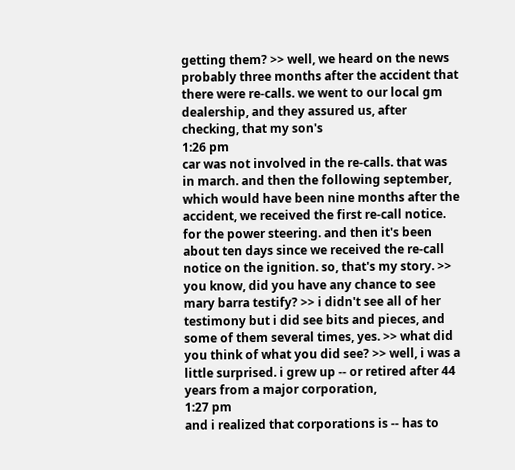getting them? >> well, we heard on the news probably three months after the accident that there were re-calls. we went to our local gm dealership, and they assured us, after checking, that my son's
1:26 pm
car was not involved in the re-calls. that was in march. and then the following september, which would have been nine months after the accident, we received the first re-call notice. for the power steering. and then it's been about ten days since we received the re-call notice on the ignition. so, that's my story. >> you know, did you have any chance to see mary barra testify? >> i didn't see all of her testimony but i did see bits and pieces, and some of them several times, yes. >> what did you think of what you did see? >> well, i was a little surprised. i grew up -- or retired after 44 years from a major corporation,
1:27 pm
and i realized that corporations is -- has to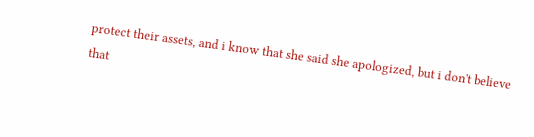protect their assets, and i know that she said she apologized, but i don't believe that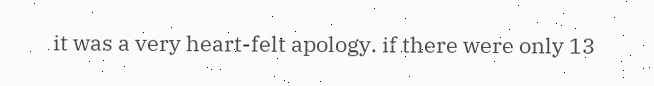it was a very heart-felt apology. if there were only 13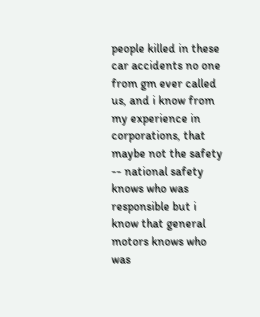people killed in these car accidents no one from gm ever called us, and i know from my experience in corporations, that maybe not the safety -- national safety knows who was responsible but i know that general motors knows who was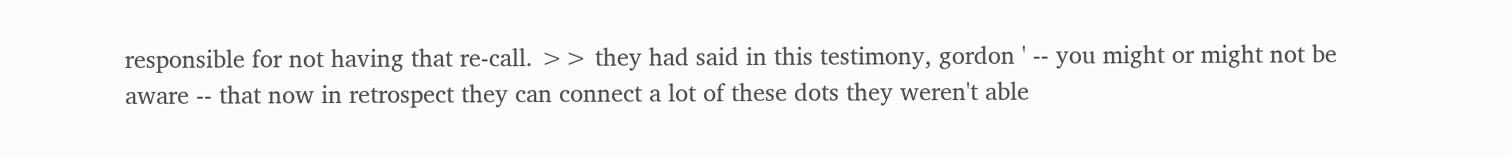responsible for not having that re-call. >> they had said in this testimony, gordon ' -- you might or might not be aware -- that now in retrospect they can connect a lot of these dots they weren't able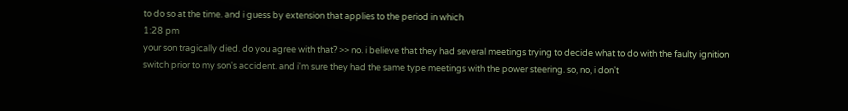to do so at the time. and i guess by extension that applies to the period in which
1:28 pm
your son tragically died. do you agree with that? >> no. i believe that they had several meetings trying to decide what to do with the faulty ignition switch prior to my son's accident. and i'm sure they had the same type meetings with the power steering. so, no, i don't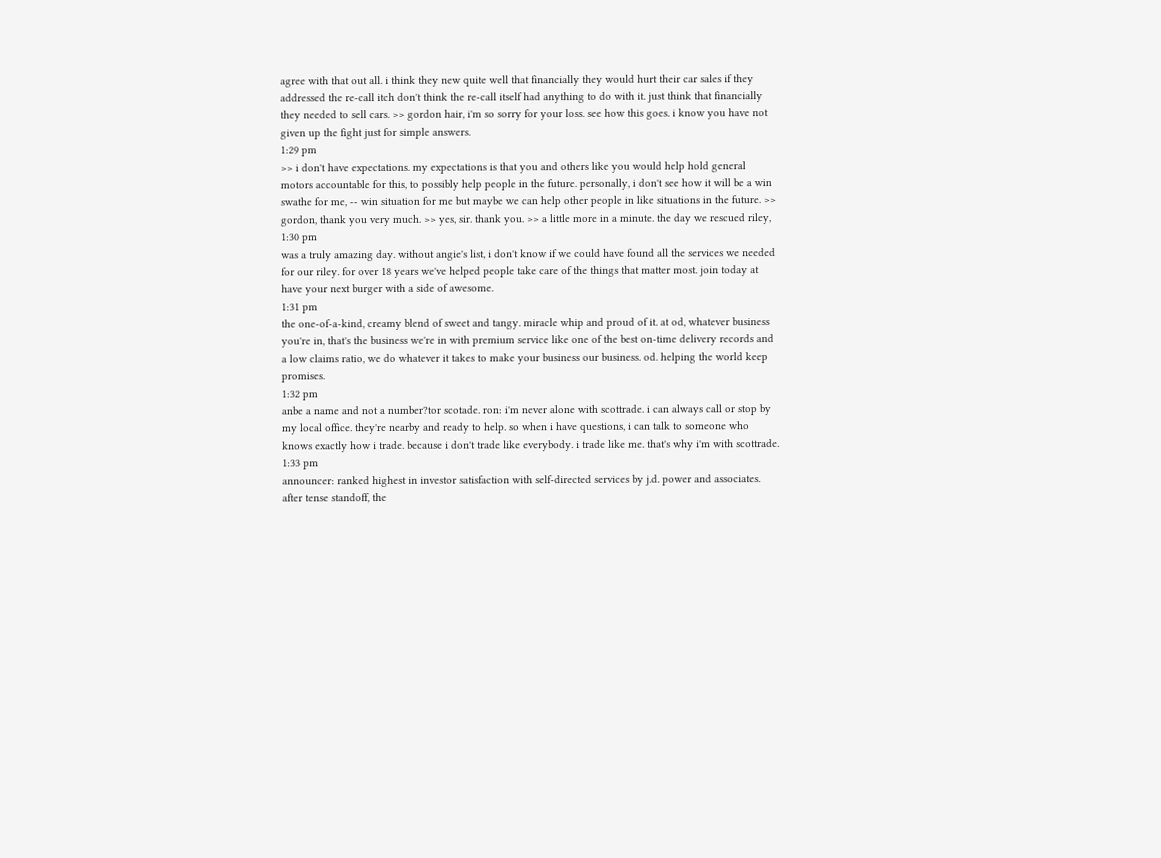agree with that out all. i think they new quite well that financially they would hurt their car sales if they addressed the re-call itch don't think the re-call itself had anything to do with it. just think that financially they needed to sell cars. >> gordon hair, i'm so sorry for your loss. see how this goes. i know you have not given up the fight just for simple answers.
1:29 pm
>> i don't have expectations. my expectations is that you and others like you would help hold general motors accountable for this, to possibly help people in the future. personally, i don't see how it will be a win swathe for me, -- win situation for me but maybe we can help other people in like situations in the future. >> gordon, thank you very much. >> yes, sir. thank you. >> a little more in a minute. the day we rescued riley,
1:30 pm
was a truly amazing day. without angie's list, i don't know if we could have found all the services we needed for our riley. for over 18 years we've helped people take care of the things that matter most. join today at have your next burger with a side of awesome.
1:31 pm
the one-of-a-kind, creamy blend of sweet and tangy. miracle whip and proud of it. at od, whatever business you're in, that's the business we're in with premium service like one of the best on-time delivery records and a low claims ratio, we do whatever it takes to make your business our business. od. helping the world keep promises.
1:32 pm
anbe a name and not a number?tor scotade. ron: i'm never alone with scottrade. i can always call or stop by my local office. they're nearby and ready to help. so when i have questions, i can talk to someone who knows exactly how i trade. because i don't trade like everybody. i trade like me. that's why i'm with scottrade.
1:33 pm
announcer: ranked highest in investor satisfaction with self-directed services by j.d. power and associates. after tense standoff, the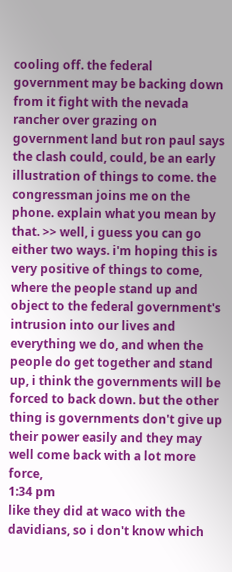cooling off. the federal government may be backing down from it fight with the nevada rancher over grazing on government land but ron paul says the clash could, could, be an early illustration of things to come. the congressman joins me on the phone. explain what you mean by that. >> well, i guess you can go either two ways. i'm hoping this is very positive of things to come, where the people stand up and object to the federal government's intrusion into our lives and everything we do, and when the people do get together and stand up, i think the governments will be forced to back down. but the other thing is governments don't give up their power easily and they may well come back with a lot more force,
1:34 pm
like they did at waco with the davidians, so i don't know which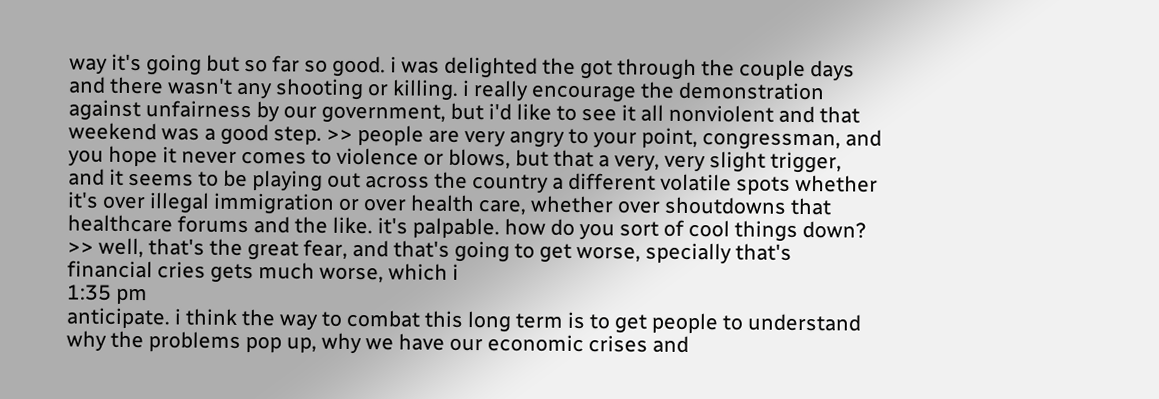way it's going but so far so good. i was delighted the got through the couple days and there wasn't any shooting or killing. i really encourage the demonstration against unfairness by our government, but i'd like to see it all nonviolent and that weekend was a good step. >> people are very angry to your point, congressman, and you hope it never comes to violence or blows, but that a very, very slight trigger, and it seems to be playing out across the country a different volatile spots whether it's over illegal immigration or over health care, whether over shoutdowns that healthcare forums and the like. it's palpable. how do you sort of cool things down? >> well, that's the great fear, and that's going to get worse, specially that's financial cries gets much worse, which i
1:35 pm
anticipate. i think the way to combat this long term is to get people to understand why the problems pop up, why we have our economic crises and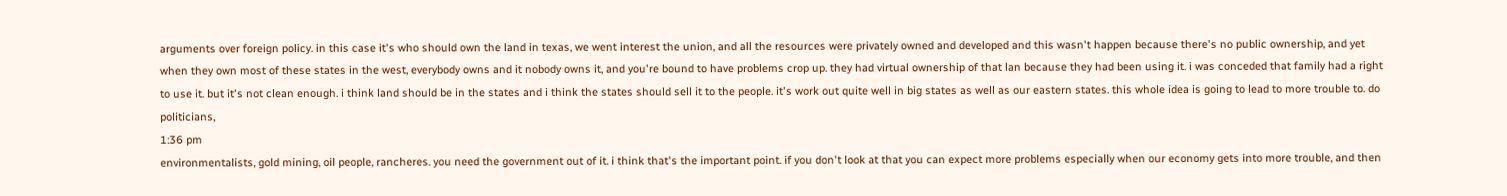arguments over foreign policy. in this case it's who should own the land in texas, we went interest the union, and all the resources were privately owned and developed and this wasn't happen because there's no public ownership, and yet when they own most of these states in the west, everybody owns and it nobody owns it, and you're bound to have problems crop up. they had virtual ownership of that lan because they had been using it. i was conceded that family had a right to use it. but it's not clean enough. i think land should be in the states and i think the states should sell it to the people. it's work out quite well in big states as well as our eastern states. this whole idea is going to lead to more trouble to. do politicians,
1:36 pm
environmentalists, gold mining, oil people, rancheres. you need the government out of it. i think that's the important point. if you don't look at that you can expect more problems especially when our economy gets into more trouble, and then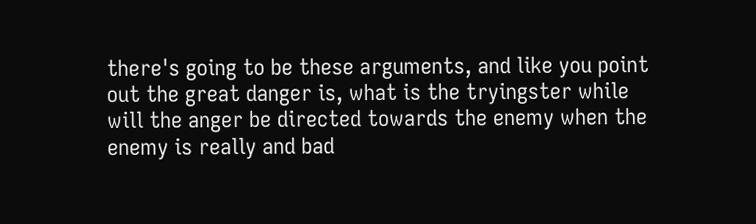there's going to be these arguments, and like you point out the great danger is, what is the tryingster while will the anger be directed towards the enemy when the enemy is really and bad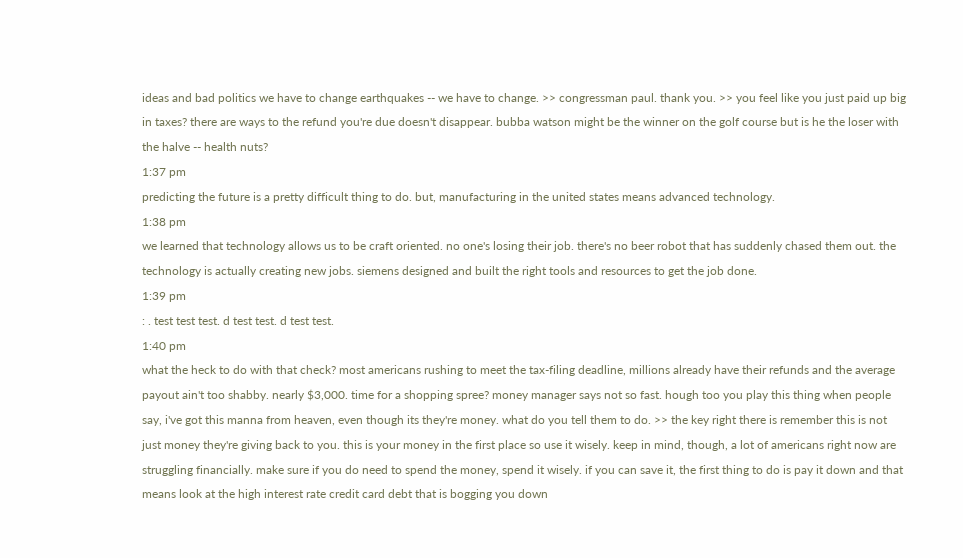ideas and bad politics we have to change earthquakes -- we have to change. >> congressman paul. thank you. >> you feel like you just paid up big in taxes? there are ways to the refund you're due doesn't disappear. bubba watson might be the winner on the golf course but is he the loser with the halve -- health nuts?
1:37 pm
predicting the future is a pretty difficult thing to do. but, manufacturing in the united states means advanced technology.
1:38 pm
we learned that technology allows us to be craft oriented. no one's losing their job. there's no beer robot that has suddenly chased them out. the technology is actually creating new jobs. siemens designed and built the right tools and resources to get the job done.
1:39 pm
: . test test test. d test test. d test test.
1:40 pm
what the heck to do with that check? most americans rushing to meet the tax-filing deadline, millions already have their refunds and the average payout ain't too shabby. nearly $3,000. time for a shopping spree? money manager says not so fast. hough too you play this thing when people say, i've got this manna from heaven, even though its they're money. what do you tell them to do. >> the key right there is remember this is not just money they're giving back to you. this is your money in the first place so use it wisely. keep in mind, though, a lot of americans right now are struggling financially. make sure if you do need to spend the money, spend it wisely. if you can save it, the first thing to do is pay it down and that means look at the high interest rate credit card debt that is bogging you down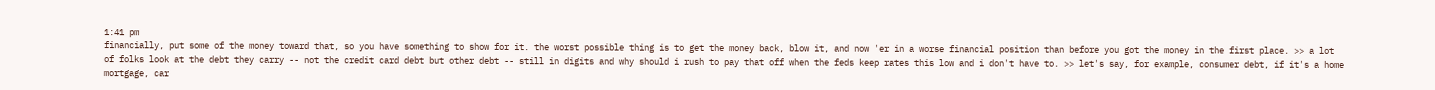1:41 pm
financially, put some of the money toward that, so you have something to show for it. the worst possible thing is to get the money back, blow it, and now 'er in a worse financial position than before you got the money in the first place. >> a lot of folks look at the debt they carry -- not the credit card debt but other debt -- still in digits and why should i rush to pay that off when the feds keep rates this low and i don't have to. >> let's say, for example, consumer debt, if it's a home mortgage, car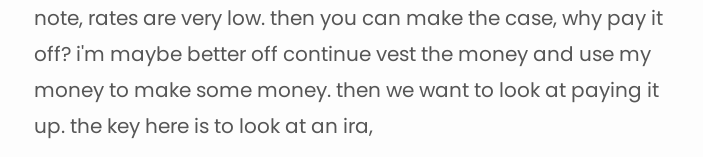note, rates are very low. then you can make the case, why pay it off? i'm maybe better off continue vest the money and use my money to make some money. then we want to look at paying it up. the key here is to look at an ira,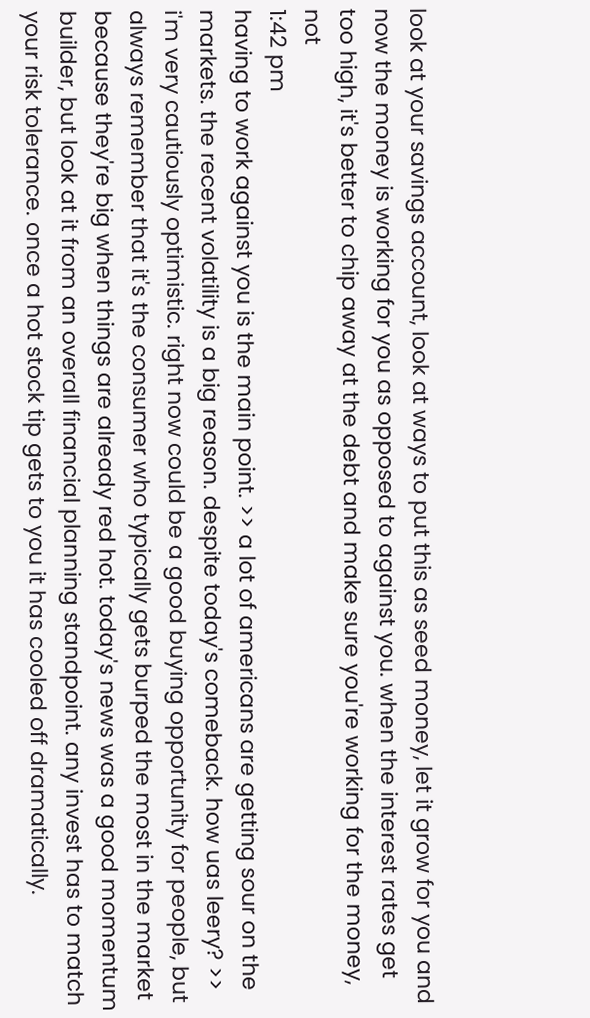look at your savings account, look at ways to put this as seed money, let it grow for you and now the money is working for you as opposed to against you. when the interest rates get too high, it's better to chip away at the debt and make sure you're working for the money, not
1:42 pm
having to work against you is the main point. >> a lot of americans are getting sour on the markets. the recent volatility is a big reason. despite today's comeback. how uas leery? >> i'm very cautiously optimistic. right now could be a good buying opportunity for people, but always remember that it's the consumer who typically gets burped the most in the market because they're big when things are already red hot. today's news was a good momentum builder, but look at it from an overall financial planning standpoint. any invest has to match your risk tolerance. once a hot stock tip gets to you it has cooled off dramatically.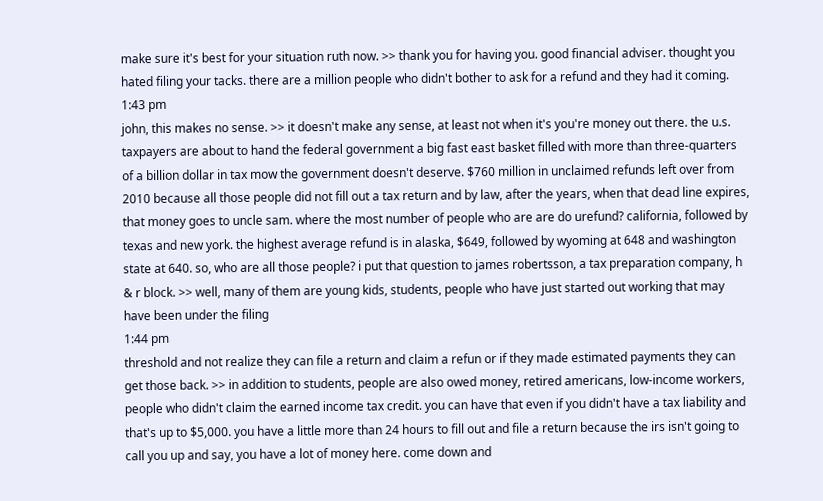make sure it's best for your situation ruth now. >> thank you for having you. good financial adviser. thought you hated filing your tacks. there are a million people who didn't bother to ask for a refund and they had it coming.
1:43 pm
john, this makes no sense. >> it doesn't make any sense, at least not when it's you're money out there. the u.s. taxpayers are about to hand the federal government a big fast east basket filled with more than three-quarters of a billion dollar in tax mow the government doesn't deserve. $760 million in unclaimed refunds left over from 2010 because all those people did not fill out a tax return and by law, after the years, when that dead line expires, that money goes to uncle sam. where the most number of people who are are do urefund? california, followed by texas and new york. the highest average refund is in alaska, $649, followed by wyoming at 648 and washington state at 640. so, who are all those people? i put that question to james robertsson, a tax preparation company, h & r block. >> well, many of them are young kids, students, people who have just started out working that may have been under the filing
1:44 pm
threshold and not realize they can file a return and claim a refun or if they made estimated payments they can get those back. >> in addition to students, people are also owed money, retired americans, low-income workers, people who didn't claim the earned income tax credit. you can have that even if you didn't have a tax liability and that's up to $5,000. you have a little more than 24 hours to fill out and file a return because the irs isn't going to call you up and say, you have a lot of money here. come down and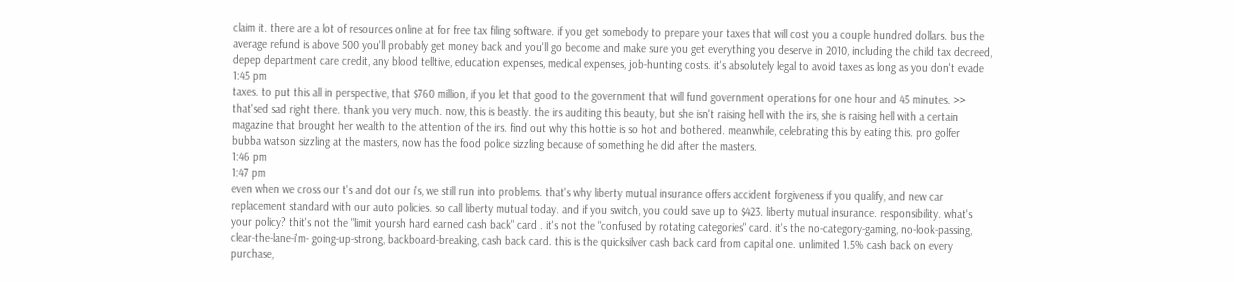claim it. there are a lot of resources online at for free tax filing software. if you get somebody to prepare your taxes that will cost you a couple hundred dollars. bus the average refund is above 500 you'll probably get money back and you'll go become and make sure you get everything you deserve in 2010, including the child tax decreed, depep department care credit, any blood telltive, education expenses, medical expenses, job-hunting costs. it's absolutely legal to avoid taxes as long as you don't evade
1:45 pm
taxes. to put this all in perspective, that $760 million, if you let that good to the government that will fund government operations for one hour and 45 minutes. >> that'sed sad right there. thank you very much. now, this is beastly. the irs auditing this beauty, but she isn't raising hell with the irs, she is raising hell with a certain magazine that brought her wealth to the attention of the irs. find out why this hottie is so hot and bothered. meanwhile, celebrating this by eating this. pro golfer bubba watson sizzling at the masters, now has the food police sizzling because of something he did after the masters.
1:46 pm
1:47 pm
even when we cross our t's and dot our i's, we still run into problems. that's why liberty mutual insurance offers accident forgiveness if you qualify, and new car replacement standard with our auto policies. so call liberty mutual today. and if you switch, you could save up to $423. liberty mutual insurance. responsibility. what's your policy? thit's not the "limit yoursh hard earned cash back" card . it's not the "confused by rotating categories" card. it's the no-category-gaming, no-look-passing, clear-the-lane-i'm- going-up-strong, backboard-breaking, cash back card. this is the quicksilver cash back card from capital one. unlimited 1.5% cash back on every purchase,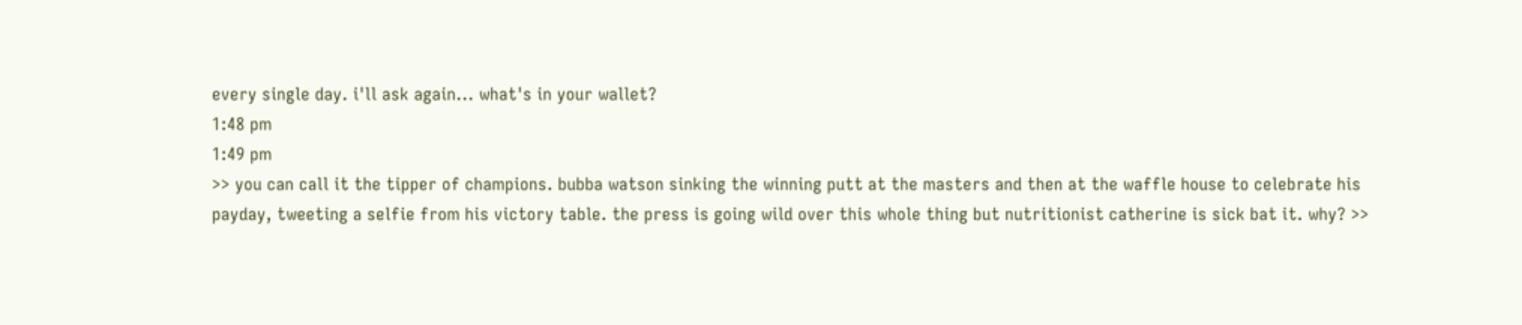every single day. i'll ask again... what's in your wallet?
1:48 pm
1:49 pm
>> you can call it the tipper of champions. bubba watson sinking the winning putt at the masters and then at the waffle house to celebrate his payday, tweeting a selfie from his victory table. the press is going wild over this whole thing but nutritionist catherine is sick bat it. why? >>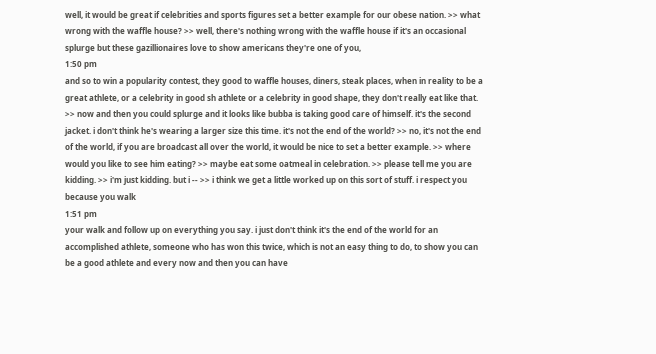well, it would be great if celebrities and sports figures set a better example for our obese nation. >> what wrong with the waffle house? >> well, there's nothing wrong with the waffle house if it's an occasional splurge but these gazillionaires love to show americans they're one of you,
1:50 pm
and so to win a popularity contest, they good to waffle houses, diners, steak places, when in reality to be a great athlete, or a celebrity in good sh athlete or a celebrity in good shape, they don't really eat like that. >> now and then you could splurge and it looks like bubba is taking good care of himself. it's the second jacket. i don't think he's wearing a larger size this time. it's not the end of the world? >> no, it's not the end of the world, if you are broadcast all over the world, it would be nice to set a better example. >> where would you like to see him eating? >> maybe eat some oatmeal in celebration. >> please tell me you are kidding. >> i'm just kidding. but i -- >> i think we get a little worked up on this sort of stuff. i respect you because you walk
1:51 pm
your walk and follow up on everything you say. i just don't think it's the end of the world for an accomplished athlete, someone who has won this twice, which is not an easy thing to do, to show you can be a good athlete and every now and then you can have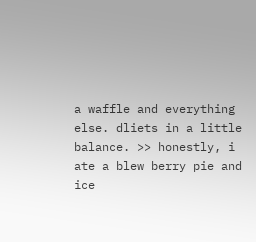a waffle and everything else. dliets in a little balance. >> honestly, i ate a blew berry pie and ice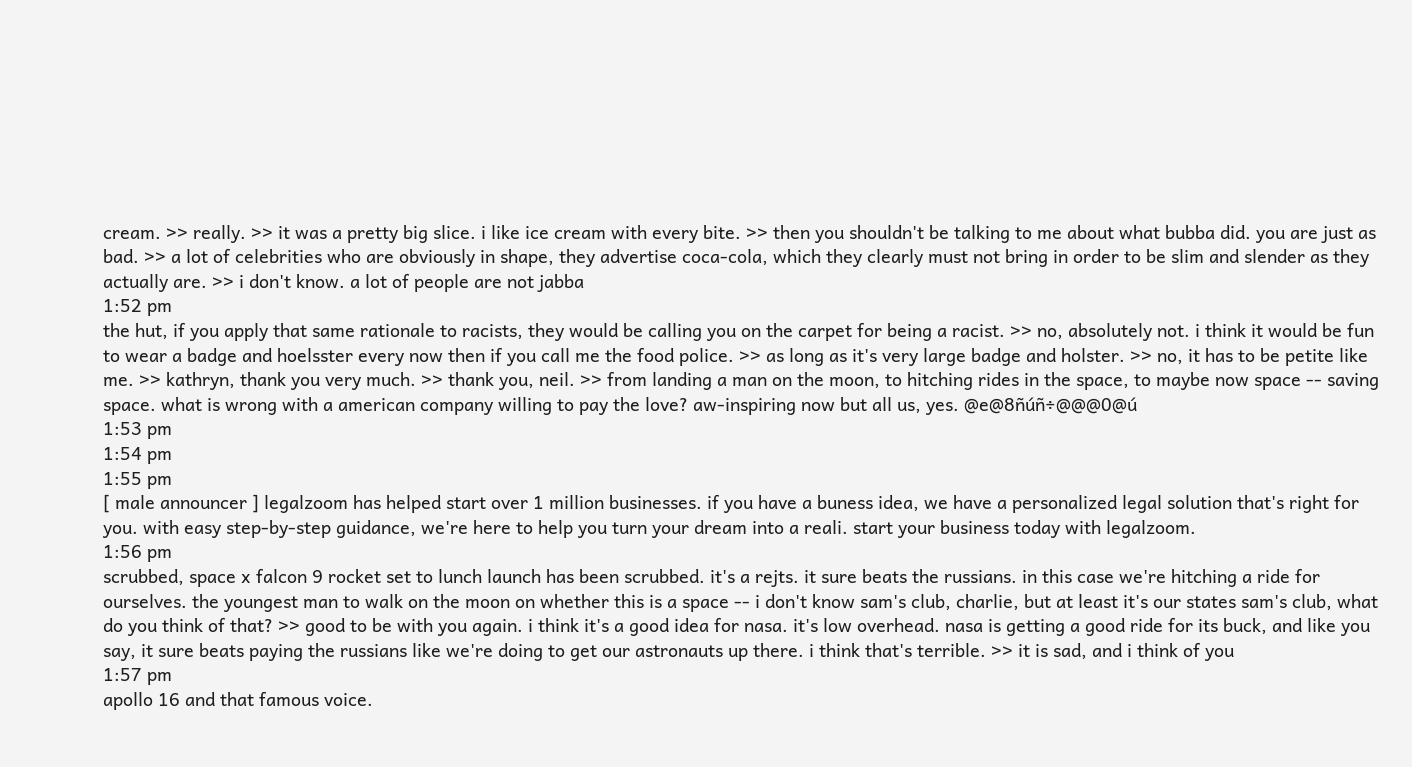cream. >> really. >> it was a pretty big slice. i like ice cream with every bite. >> then you shouldn't be talking to me about what bubba did. you are just as bad. >> a lot of celebrities who are obviously in shape, they advertise coca-cola, which they clearly must not bring in order to be slim and slender as they actually are. >> i don't know. a lot of people are not jabba
1:52 pm
the hut, if you apply that same rationale to racists, they would be calling you on the carpet for being a racist. >> no, absolutely not. i think it would be fun to wear a badge and hoelsster every now then if you call me the food police. >> as long as it's very large badge and holster. >> no, it has to be petite like me. >> kathryn, thank you very much. >> thank you, neil. >> from landing a man on the moon, to hitching rides in the space, to maybe now space -- saving space. what is wrong with a american company willing to pay the love? aw-inspiring now but all us, yes. @e@8ñúñ÷@@@0@ú
1:53 pm
1:54 pm
1:55 pm
[ male announcer ] legalzoom has helped start over 1 million businesses. if you have a buness idea, we have a personalized legal solution that's right for you. with easy step-by-step guidance, we're here to help you turn your dream into a reali. start your business today with legalzoom.
1:56 pm
scrubbed, space x falcon 9 rocket set to lunch launch has been scrubbed. it's a rejts. it sure beats the russians. in this case we're hitching a ride for ourselves. the youngest man to walk on the moon on whether this is a space -- i don't know sam's club, charlie, but at least it's our states sam's club, what do you think of that? >> good to be with you again. i think it's a good idea for nasa. it's low overhead. nasa is getting a good ride for its buck, and like you say, it sure beats paying the russians like we're doing to get our astronauts up there. i think that's terrible. >> it is sad, and i think of you
1:57 pm
apollo 16 and that famous voice.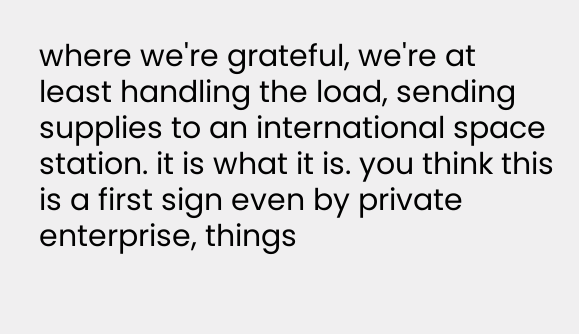where we're grateful, we're at least handling the load, sending supplies to an international space station. it is what it is. you think this is a first sign even by private enterprise, things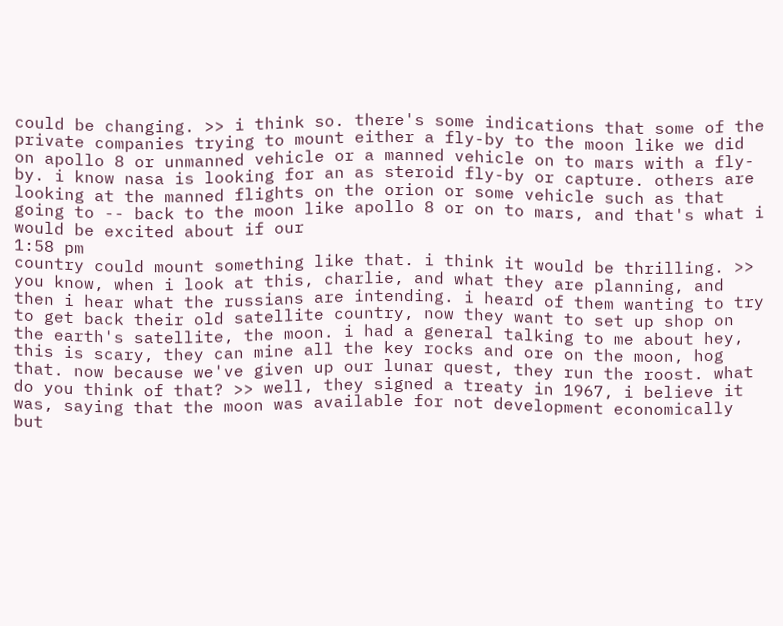could be changing. >> i think so. there's some indications that some of the private companies trying to mount either a fly-by to the moon like we did on apollo 8 or unmanned vehicle or a manned vehicle on to mars with a fly-by. i know nasa is looking for an as steroid fly-by or capture. others are looking at the manned flights on the orion or some vehicle such as that going to -- back to the moon like apollo 8 or on to mars, and that's what i would be excited about if our
1:58 pm
country could mount something like that. i think it would be thrilling. >> you know, when i look at this, charlie, and what they are planning, and then i hear what the russians are intending. i heard of them wanting to try to get back their old satellite country, now they want to set up shop on the earth's satellite, the moon. i had a general talking to me about hey, this is scary, they can mine all the key rocks and ore on the moon, hog that. now because we've given up our lunar quest, they run the roost. what do you think of that? >> well, they signed a treaty in 1967, i believe it was, saying that the moon was available for not development economically but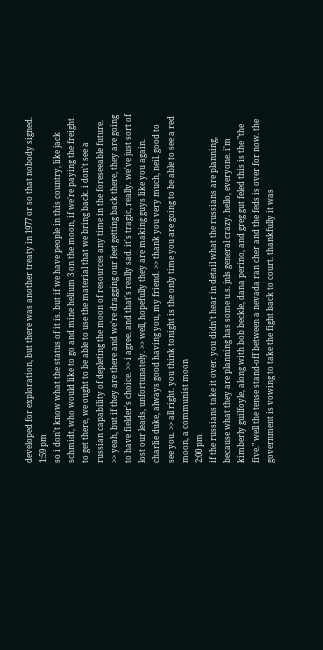developed for exploration, but there was another treaty in 1977 or so that nobody signed.
1:59 pm
so i don't know what the status of it is. but if we have people in this country, like jack schmidt, who would like to go and mine helium 3 on the moon, if we're paying the freight to get there, we ought to be able to use the material that we bring back. i don't see a russian capability of depleting the moon of resources any time in the foreseeable future. >> yeah, but if they are there and we're dragging our feet getting back there, they are going to have fielder's choice. >> i agree. and that's really sad. it's tragic, really. we've just sort of lost our leads, unfortunately. >> well, hopefully they are making guys like you again. charlie duke, always good having you, my friend. >> thank you very much, neil. good to see you. >> all right. you think tonight is the only time you are going to be able to see a red moon, a communist moon
2:00 pm
if the russians take it over. you didn't hear in detail what the russians are planning, because what they are planning has some u.s. jnls general crazy. hello, everyone. i'm kimberly guilfoyle, along with bob beckle, dana perino, and greg gut feled this is the "the five." well the tense stand-off between a nevada ran cher and the feds is over for now. the government is vowing to take the fight back to court. thankfully it was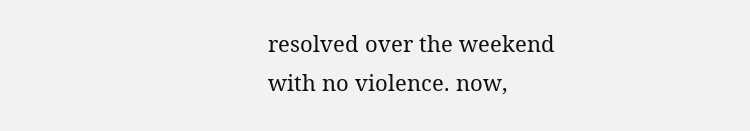resolved over the weekend with no violence. now,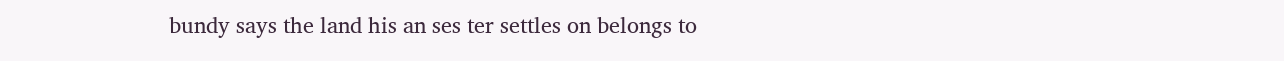bundy says the land his an ses ter settles on belongs to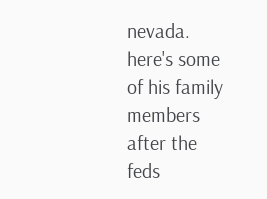nevada. here's some of his family members after the feds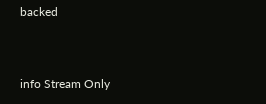backed


info Stream Only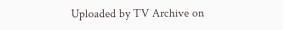Uploaded by TV Archive on